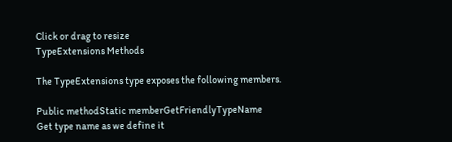Click or drag to resize
TypeExtensions Methods

The TypeExtensions type exposes the following members.

Public methodStatic memberGetFriendlyTypeName
Get type name as we define it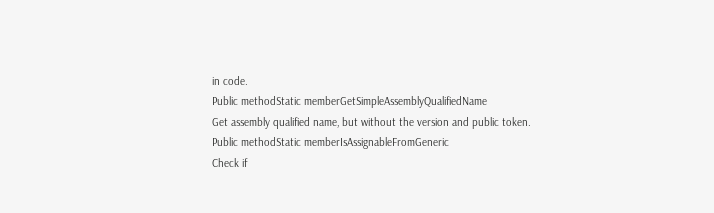in code.
Public methodStatic memberGetSimpleAssemblyQualifiedName
Get assembly qualified name, but without the version and public token.
Public methodStatic memberIsAssignableFromGeneric
Check if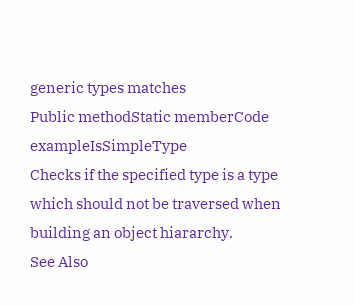generic types matches
Public methodStatic memberCode exampleIsSimpleType
Checks if the specified type is a type which should not be traversed when building an object hiararchy.
See Also